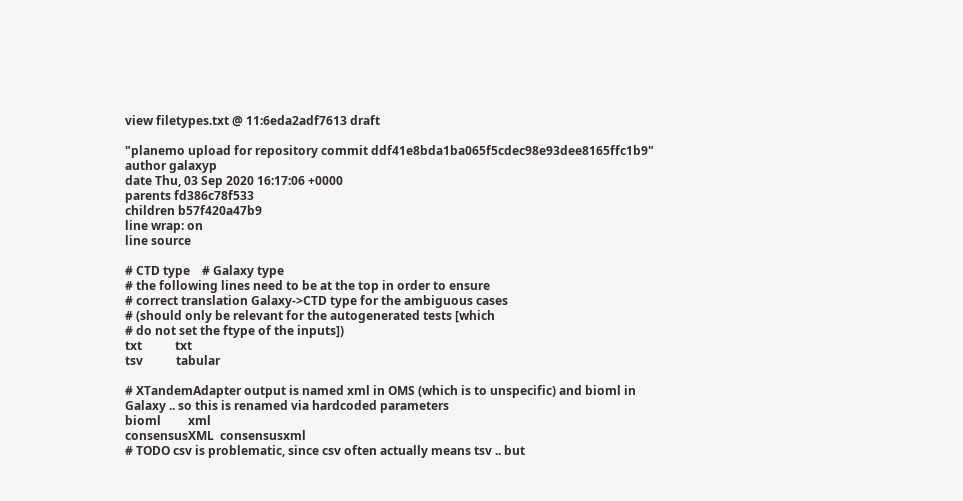view filetypes.txt @ 11:6eda2adf7613 draft

"planemo upload for repository commit ddf41e8bda1ba065f5cdec98e93dee8165ffc1b9"
author galaxyp
date Thu, 03 Sep 2020 16:17:06 +0000
parents fd386c78f533
children b57f420a47b9
line wrap: on
line source

# CTD type    # Galaxy type
# the following lines need to be at the top in order to ensure
# correct translation Galaxy->CTD type for the ambiguous cases
# (should only be relevant for the autogenerated tests [which
# do not set the ftype of the inputs])
txt           txt
tsv           tabular

# XTandemAdapter output is named xml in OMS (which is to unspecific) and bioml in Galaxy .. so this is renamed via hardcoded parameters
bioml         xml
consensusXML  consensusxml
# TODO csv is problematic, since csv often actually means tsv .. but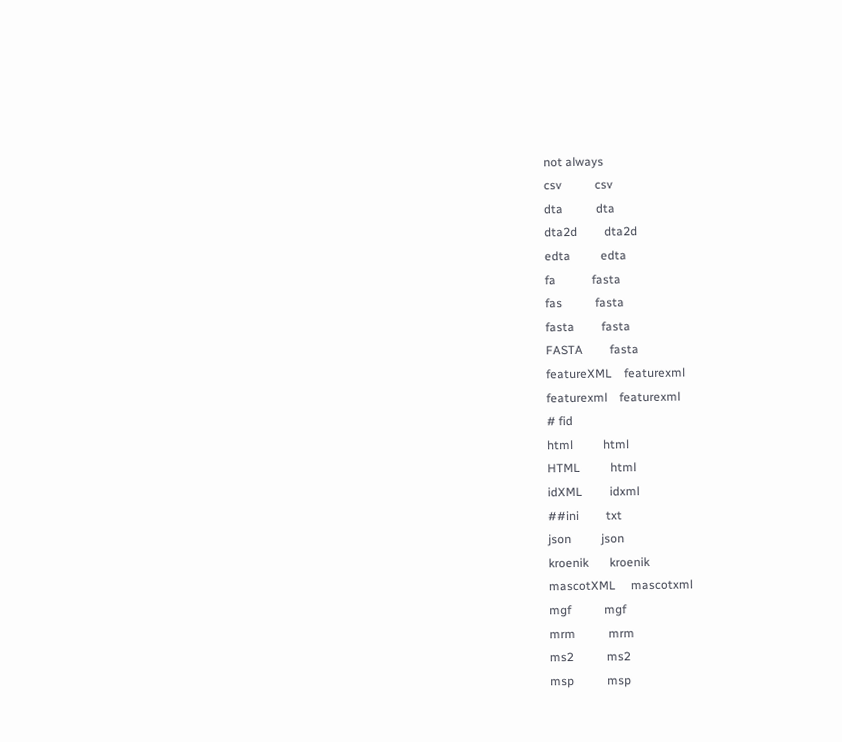not always
csv           csv
dta           dta
dta2d         dta2d
edta          edta
fa            fasta
fas           fasta
fasta         fasta
FASTA         fasta
featureXML    featurexml
featurexml    featurexml
# fid
html          html
HTML          html
idXML         idxml
##ini         txt
json          json
kroenik       kroenik
mascotXML     mascotxml
mgf           mgf
mrm           mrm
ms2           ms2
msp           msp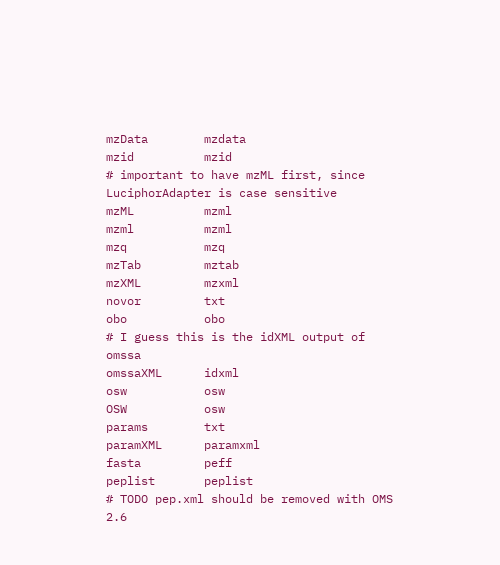mzData        mzdata
mzid          mzid
# important to have mzML first, since LuciphorAdapter is case sensitive
mzML          mzml
mzml          mzml
mzq           mzq
mzTab         mztab
mzXML         mzxml
novor         txt
obo           obo
# I guess this is the idXML output of omssa
omssaXML      idxml
osw           osw
OSW           osw
params        txt
paramXML      paramxml
fasta         peff
peplist       peplist
# TODO pep.xml should be removed with OMS 2.6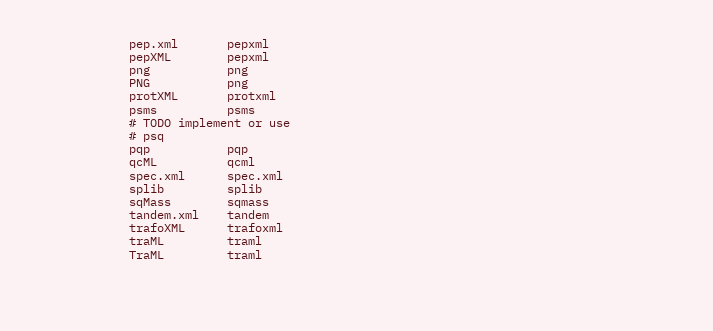pep.xml       pepxml
pepXML        pepxml
png           png
PNG           png
protXML       protxml
psms          psms
# TODO implement or use
# psq
pqp           pqp
qcML          qcml
spec.xml      spec.xml
splib         splib
sqMass        sqmass
tandem.xml    tandem
trafoXML      trafoxml
traML         traml
TraML         traml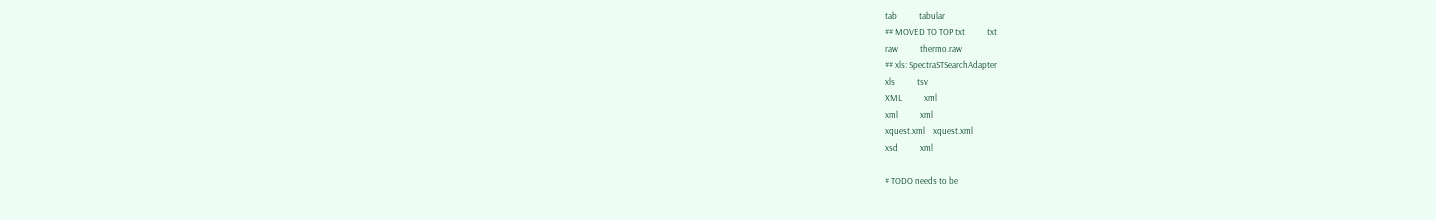tab           tabular
## MOVED TO TOP txt           txt
raw           thermo.raw
## xls: SpectraSTSearchAdapter
xls           tsv
XML           xml
xml           xml
xquest.xml    xquest.xml
xsd           xml

# TODO needs to be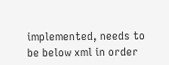implemented, needs to be below xml in order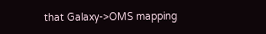that Galaxy->OMS mapping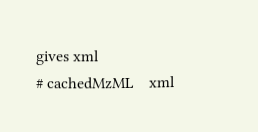gives xml
# cachedMzML    xml